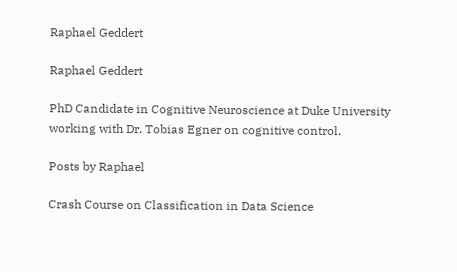Raphael Geddert

Raphael Geddert

PhD Candidate in Cognitive Neuroscience at Duke University working with Dr. Tobias Egner on cognitive control.

Posts by Raphael

Crash Course on Classification in Data Science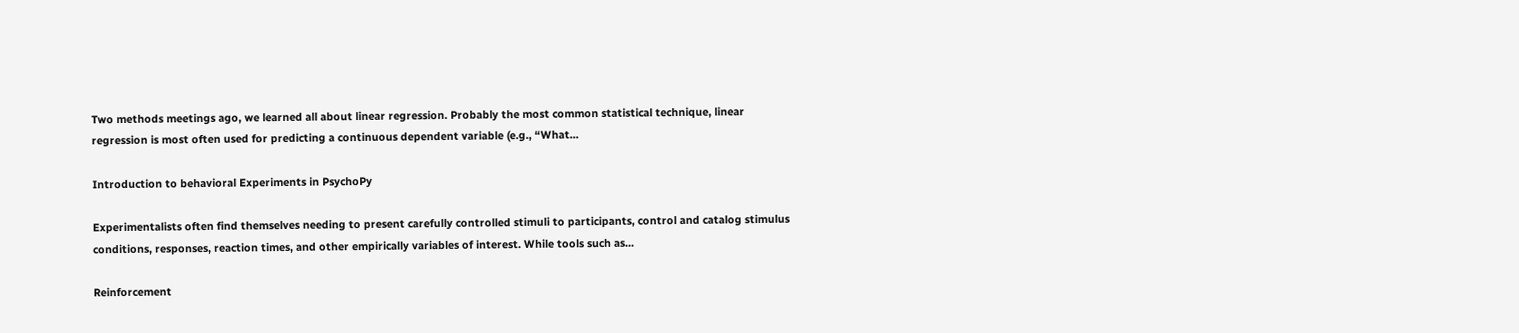Two methods meetings ago, we learned all about linear regression. Probably the most common statistical technique, linear regression is most often used for predicting a continuous dependent variable (e.g., “What...

Introduction to behavioral Experiments in PsychoPy

Experimentalists often find themselves needing to present carefully controlled stimuli to participants, control and catalog stimulus conditions, responses, reaction times, and other empirically variables of interest. While tools such as...

Reinforcement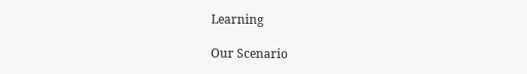Learning

Our Scenario